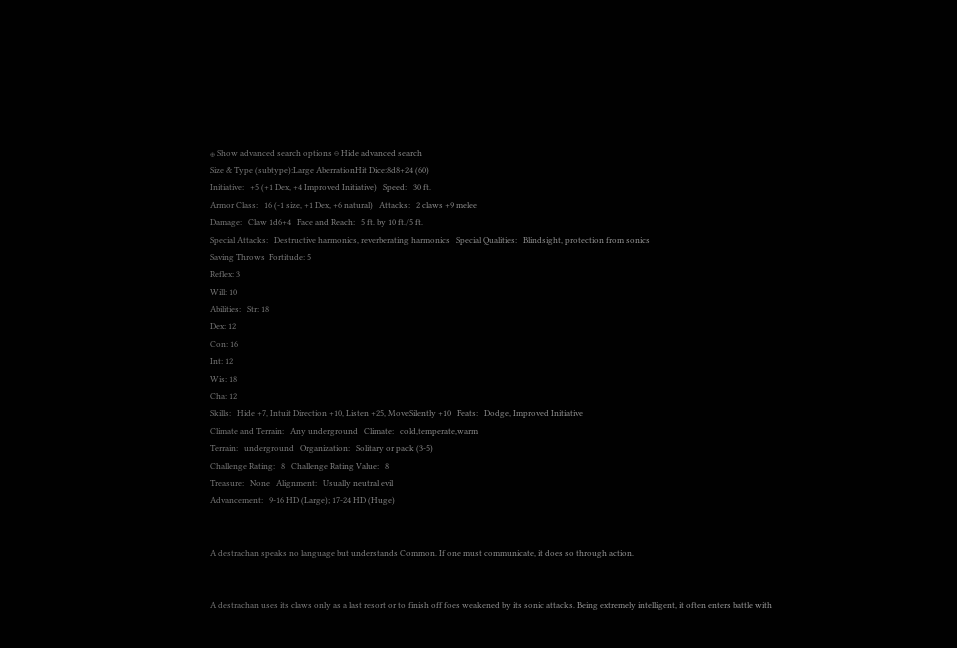⊕ Show advanced search options ⊖ Hide advanced search
Size & Type (subtype):Large AberrationHit Dice:8d8+24 (60)
Initiative:   +5 (+1 Dex, +4 Improved Initiative)   Speed:   30 ft.
Armor Class:   16 (-1 size, +1 Dex, +6 natural)   Attacks:   2 claws +9 melee
Damage:   Claw 1d6+4   Face and Reach:   5 ft. by 10 ft./5 ft.
Special Attacks:   Destructive harmonics, reverberating harmonics   Special Qualities:   Blindsight, protection from sonics
Saving Throws  Fortitude: 5
Reflex: 3
Will: 10
Abilities:   Str: 18
Dex: 12
Con: 16
Int: 12
Wis: 18
Cha: 12
Skills:   Hide +7, Intuit Direction +10, Listen +25, MoveSilently +10   Feats:   Dodge, Improved Initiative
Climate and Terrain:   Any underground   Climate:   cold,temperate,warm
Terrain:   underground   Organization:   Solitary or pack (3-5)
Challenge Rating:   8   Challenge Rating Value:   8
Treasure:   None   Alignment:   Usually neutral evil
Advancement:   9-16 HD (Large); 17-24 HD (Huge)


A destrachan speaks no language but understands Common. If one must communicate, it does so through action.


A destrachan uses its claws only as a last resort or to finish off foes weakened by its sonic attacks. Being extremely intelligent, it often enters battle with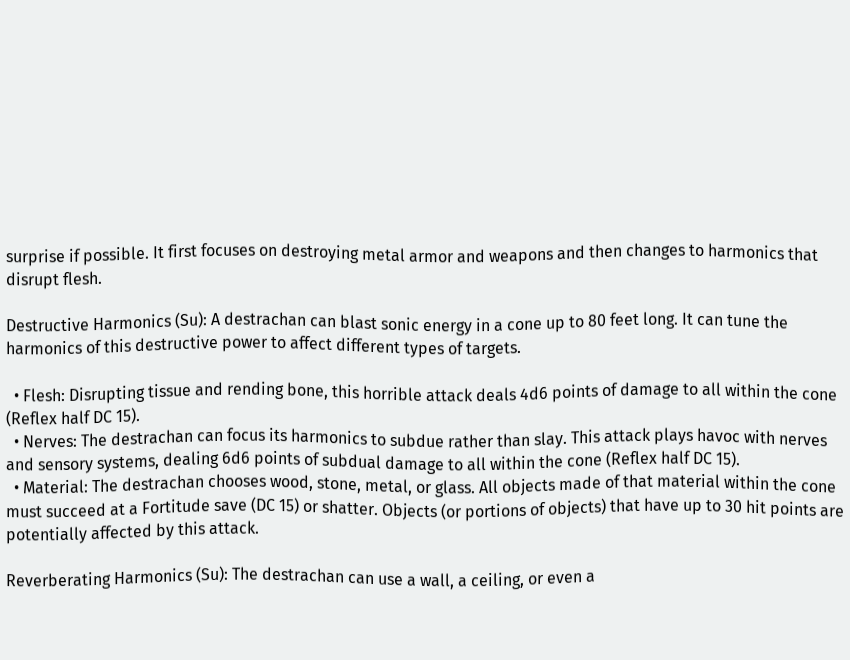surprise if possible. It first focuses on destroying metal armor and weapons and then changes to harmonics that disrupt flesh.

Destructive Harmonics (Su): A destrachan can blast sonic energy in a cone up to 80 feet long. It can tune the harmonics of this destructive power to affect different types of targets.

  • Flesh: Disrupting tissue and rending bone, this horrible attack deals 4d6 points of damage to all within the cone (Reflex half DC 15).
  • Nerves: The destrachan can focus its harmonics to subdue rather than slay. This attack plays havoc with nerves and sensory systems, dealing 6d6 points of subdual damage to all within the cone (Reflex half DC 15).
  • Material: The destrachan chooses wood, stone, metal, or glass. All objects made of that material within the cone must succeed at a Fortitude save (DC 15) or shatter. Objects (or portions of objects) that have up to 30 hit points are potentially affected by this attack.

Reverberating Harmonics (Su): The destrachan can use a wall, a ceiling, or even a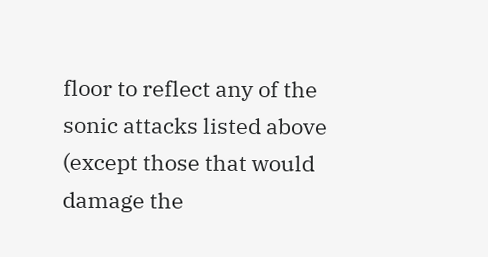floor to reflect any of the sonic attacks listed above (except those that would damage the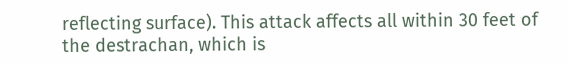reflecting surface). This attack affects all within 30 feet of the destrachan, which is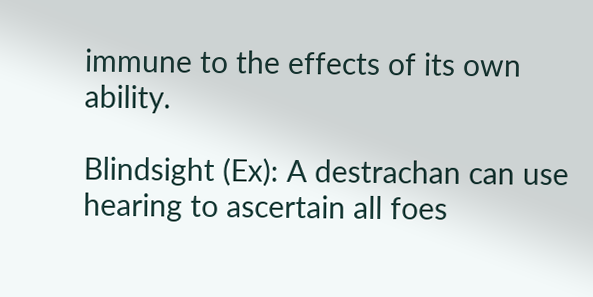immune to the effects of its own ability.

Blindsight (Ex): A destrachan can use hearing to ascertain all foes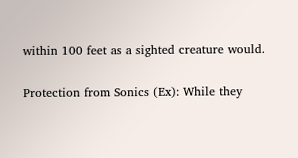within 100 feet as a sighted creature would.

Protection from Sonics (Ex): While they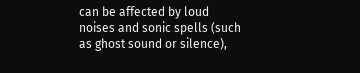can be affected by loud noises and sonic spells (such as ghost sound or silence),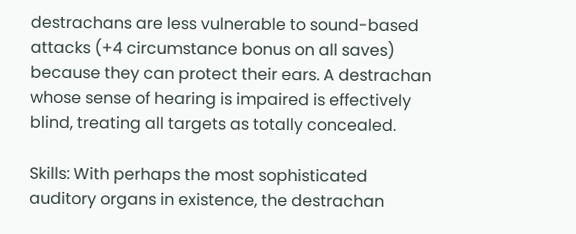destrachans are less vulnerable to sound-based attacks (+4 circumstance bonus on all saves) because they can protect their ears. A destrachan whose sense of hearing is impaired is effectively blind, treating all targets as totally concealed.

Skills: With perhaps the most sophisticated auditory organs in existence, the destrachan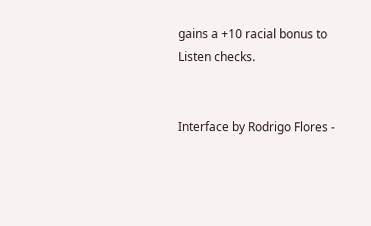gains a +10 racial bonus to Listen checks.


Interface by Rodrigo Flores -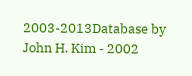2003-2013Database by John H. Kim - 2002